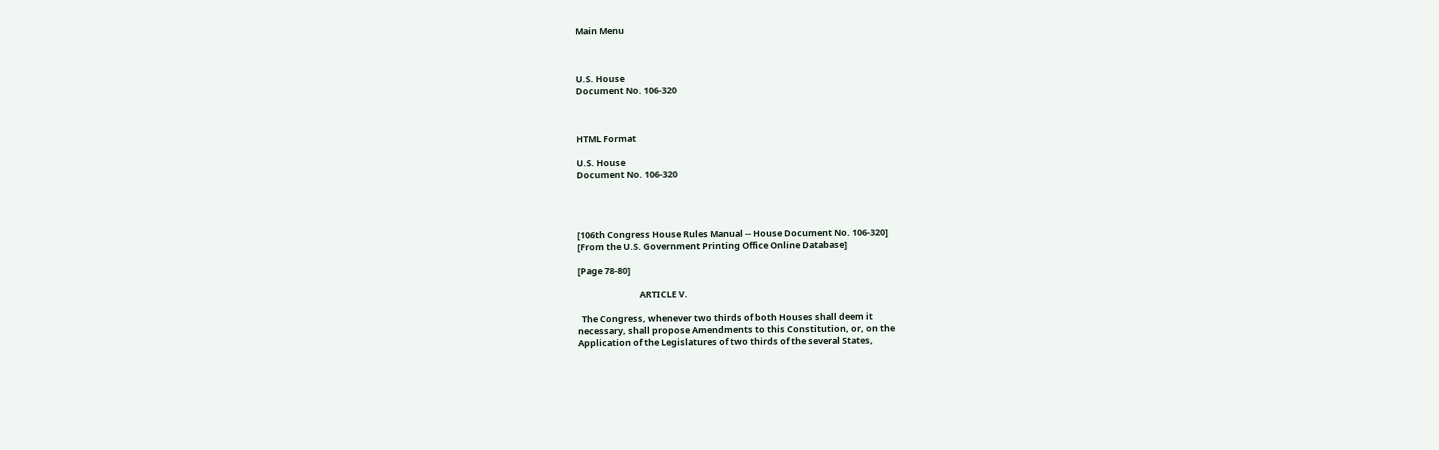Main Menu



U.S. House
Document No. 106-320



HTML Format

U.S. House
Document No. 106-320




[106th Congress House Rules Manual -- House Document No. 106-320]
[From the U.S. Government Printing Office Online Database]

[Page 78-80]

                               ARTICLE V.

  The Congress, whenever two thirds of both Houses shall deem it
necessary, shall propose Amendments to this Constitution, or, on the
Application of the Legislatures of two thirds of the several States,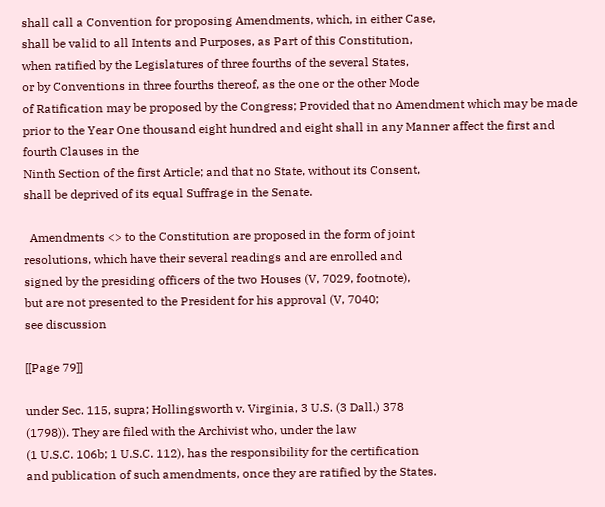shall call a Convention for proposing Amendments, which, in either Case,
shall be valid to all Intents and Purposes, as Part of this Constitution,
when ratified by the Legislatures of three fourths of the several States,
or by Conventions in three fourths thereof, as the one or the other Mode
of Ratification may be proposed by the Congress; Provided that no Amendment which may be made prior to the Year One thousand eight hundred and eight shall in any Manner affect the first and fourth Clauses in the
Ninth Section of the first Article; and that no State, without its Consent,
shall be deprived of its equal Suffrage in the Senate.

  Amendments <> to the Constitution are proposed in the form of joint
resolutions, which have their several readings and are enrolled and
signed by the presiding officers of the two Houses (V, 7029, footnote),
but are not presented to the President for his approval (V, 7040;
see discussion

[[Page 79]]

under Sec. 115, supra; Hollingsworth v. Virginia, 3 U.S. (3 Dall.) 378
(1798)). They are filed with the Archivist who, under the law
(1 U.S.C. 106b; 1 U.S.C. 112), has the responsibility for the certification
and publication of such amendments, once they are ratified by the States.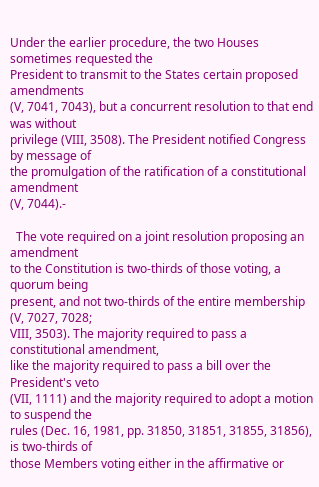Under the earlier procedure, the two Houses sometimes requested the
President to transmit to the States certain proposed amendments
(V, 7041, 7043), but a concurrent resolution to that end was without
privilege (VIII, 3508). The President notified Congress by message of
the promulgation of the ratification of a constitutional amendment
(V, 7044).-

  The vote required on a joint resolution proposing an amendment
to the Constitution is two-thirds of those voting, a quorum being
present, and not two-thirds of the entire membership (V, 7027, 7028;
VIII, 3503). The majority required to pass a constitutional amendment,
like the majority required to pass a bill over the President's veto
(VII, 1111) and the majority required to adopt a motion to suspend the
rules (Dec. 16, 1981, pp. 31850, 31851, 31855, 31856), is two-thirds of
those Members voting either in the affirmative or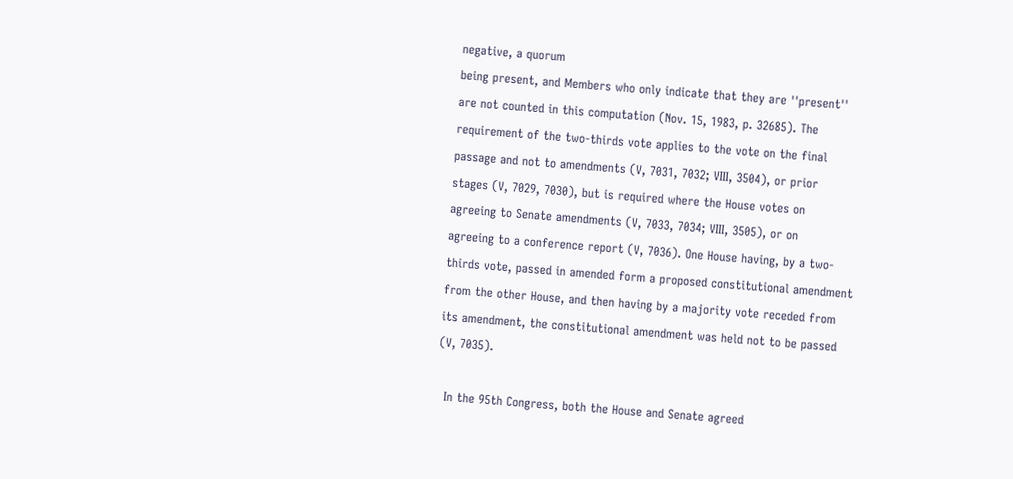negative, a quorum
being present, and Members who only indicate that they are ''present''
are not counted in this computation (Nov. 15, 1983, p. 32685). The
requirement of the two-thirds vote applies to the vote on the final
passage and not to amendments (V, 7031, 7032; VIII, 3504), or prior
stages (V, 7029, 7030), but is required where the House votes on
agreeing to Senate amendments (V, 7033, 7034; VIII, 3505), or on
agreeing to a conference report (V, 7036). One House having, by a two-
thirds vote, passed in amended form a proposed constitutional amendment
from the other House, and then having by a majority vote receded from
its amendment, the constitutional amendment was held not to be passed
(V, 7035).

  In the 95th Congress, both the House and Senate agreed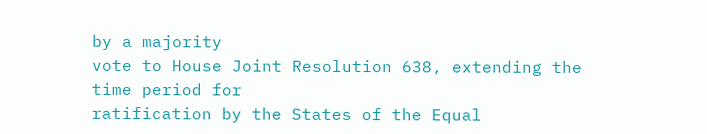by a majority
vote to House Joint Resolution 638, extending the time period for
ratification by the States of the Equal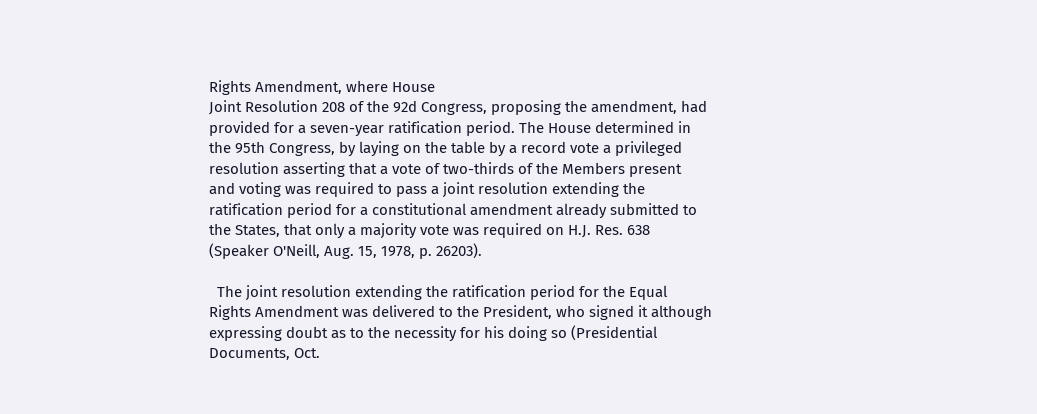Rights Amendment, where House
Joint Resolution 208 of the 92d Congress, proposing the amendment, had
provided for a seven-year ratification period. The House determined in
the 95th Congress, by laying on the table by a record vote a privileged
resolution asserting that a vote of two-thirds of the Members present
and voting was required to pass a joint resolution extending the
ratification period for a constitutional amendment already submitted to
the States, that only a majority vote was required on H.J. Res. 638
(Speaker O'Neill, Aug. 15, 1978, p. 26203).

  The joint resolution extending the ratification period for the Equal
Rights Amendment was delivered to the President, who signed it although
expressing doubt as to the necessity for his doing so (Presidential
Documents, Oct.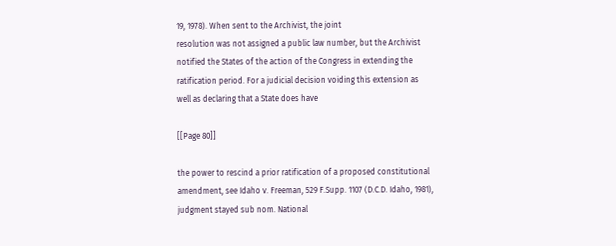19, 1978). When sent to the Archivist, the joint
resolution was not assigned a public law number, but the Archivist
notified the States of the action of the Congress in extending the
ratification period. For a judicial decision voiding this extension as
well as declaring that a State does have

[[Page 80]]

the power to rescind a prior ratification of a proposed constitutional
amendment, see Idaho v. Freeman, 529 F.Supp. 1107 (D.C.D. Idaho, 1981),
judgment stayed sub nom. National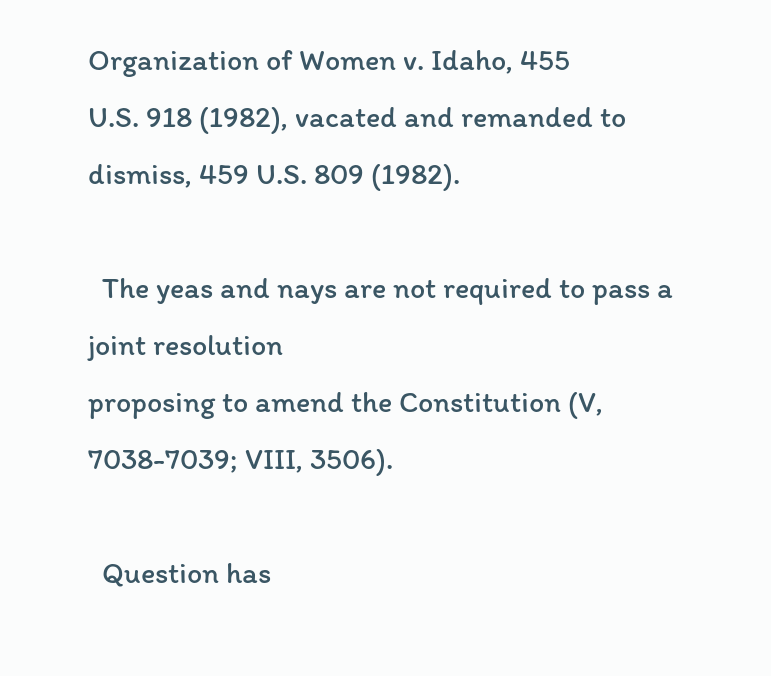Organization of Women v. Idaho, 455
U.S. 918 (1982), vacated and remanded to dismiss, 459 U.S. 809 (1982).

  The yeas and nays are not required to pass a joint resolution
proposing to amend the Constitution (V, 7038-7039; VIII, 3506).

  Question has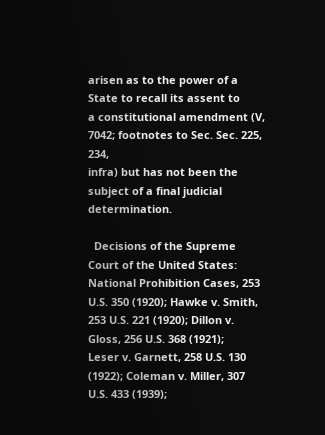arisen as to the power of a State to recall its assent to
a constitutional amendment (V, 7042; footnotes to Sec. Sec. 225, 234,
infra) but has not been the subject of a final judicial determination.

  Decisions of the Supreme Court of the United States:
National Prohibition Cases, 253 U.S. 350 (1920); Hawke v. Smith,
253 U.S. 221 (1920); Dillon v. Gloss, 256 U.S. 368 (1921);
Leser v. Garnett, 258 U.S. 130 (1922); Coleman v. Miller, 307 U.S. 433 (1939);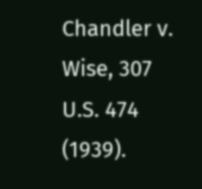Chandler v. Wise, 307 U.S. 474 (1939).